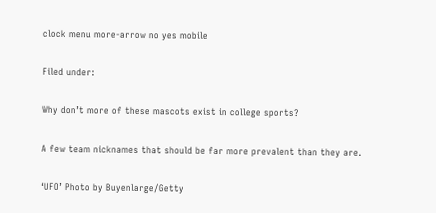clock menu more-arrow no yes mobile

Filed under:

Why don’t more of these mascots exist in college sports?

A few team nicknames that should be far more prevalent than they are.

‘UFO’ Photo by Buyenlarge/Getty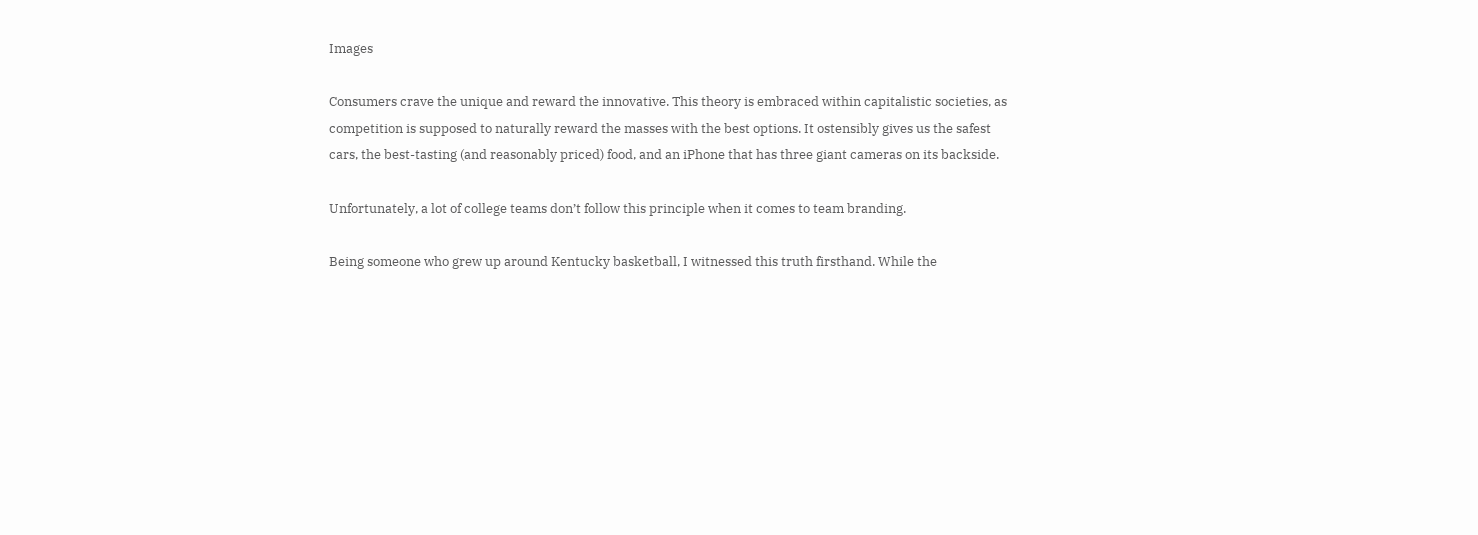Images

Consumers crave the unique and reward the innovative. This theory is embraced within capitalistic societies, as competition is supposed to naturally reward the masses with the best options. It ostensibly gives us the safest cars, the best-tasting (and reasonably priced) food, and an iPhone that has three giant cameras on its backside.

Unfortunately, a lot of college teams don’t follow this principle when it comes to team branding.

Being someone who grew up around Kentucky basketball, I witnessed this truth firsthand. While the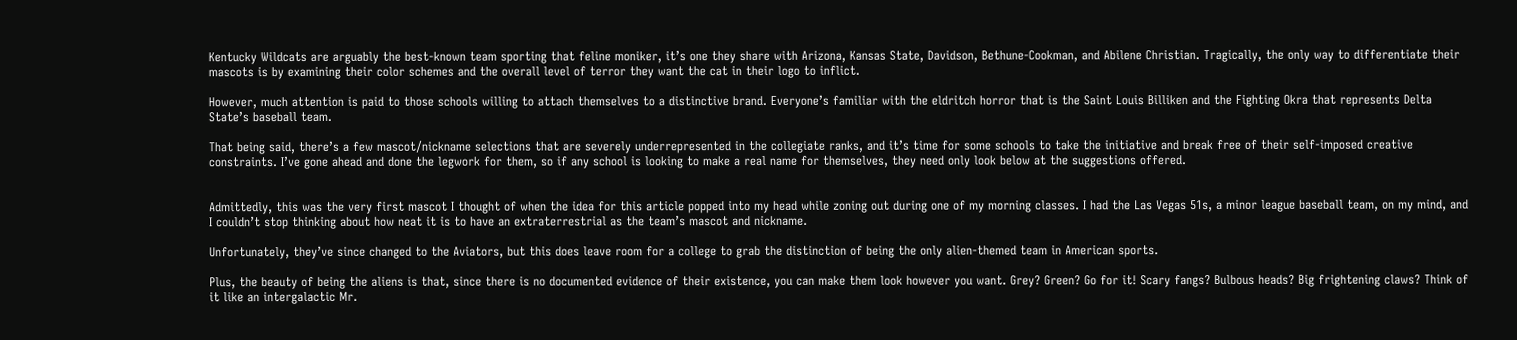Kentucky Wildcats are arguably the best-known team sporting that feline moniker, it’s one they share with Arizona, Kansas State, Davidson, Bethune-Cookman, and Abilene Christian. Tragically, the only way to differentiate their mascots is by examining their color schemes and the overall level of terror they want the cat in their logo to inflict.

However, much attention is paid to those schools willing to attach themselves to a distinctive brand. Everyone’s familiar with the eldritch horror that is the Saint Louis Billiken and the Fighting Okra that represents Delta State’s baseball team.

That being said, there’s a few mascot/nickname selections that are severely underrepresented in the collegiate ranks, and it’s time for some schools to take the initiative and break free of their self-imposed creative constraints. I’ve gone ahead and done the legwork for them, so if any school is looking to make a real name for themselves, they need only look below at the suggestions offered.


Admittedly, this was the very first mascot I thought of when the idea for this article popped into my head while zoning out during one of my morning classes. I had the Las Vegas 51s, a minor league baseball team, on my mind, and I couldn’t stop thinking about how neat it is to have an extraterrestrial as the team’s mascot and nickname.

Unfortunately, they’ve since changed to the Aviators, but this does leave room for a college to grab the distinction of being the only alien-themed team in American sports.

Plus, the beauty of being the aliens is that, since there is no documented evidence of their existence, you can make them look however you want. Grey? Green? Go for it! Scary fangs? Bulbous heads? Big frightening claws? Think of it like an intergalactic Mr.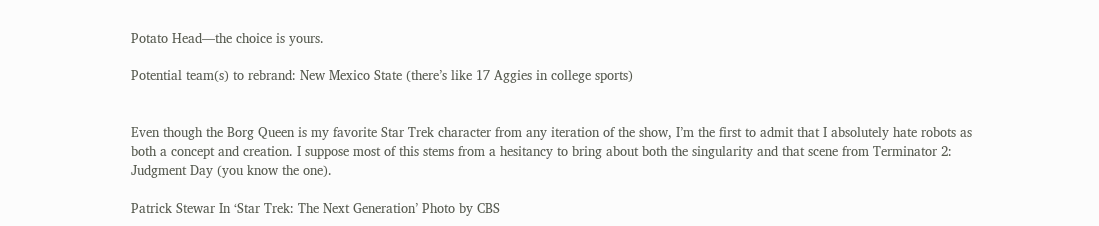Potato Head—the choice is yours.

Potential team(s) to rebrand: New Mexico State (there’s like 17 Aggies in college sports)


Even though the Borg Queen is my favorite Star Trek character from any iteration of the show, I’m the first to admit that I absolutely hate robots as both a concept and creation. I suppose most of this stems from a hesitancy to bring about both the singularity and that scene from Terminator 2: Judgment Day (you know the one).

Patrick Stewar In ‘Star Trek: The Next Generation’ Photo by CBS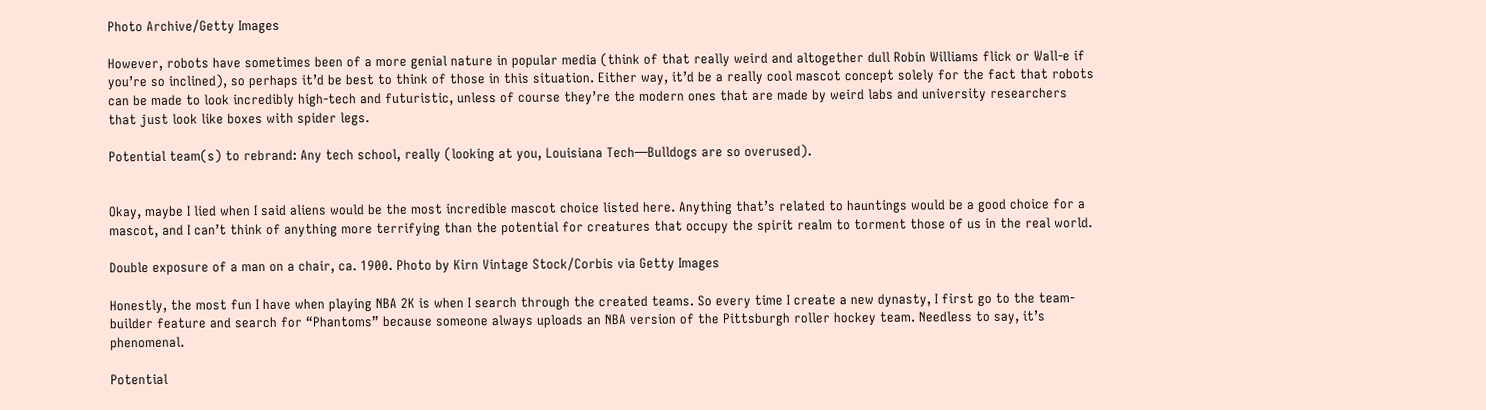Photo Archive/Getty Images

However, robots have sometimes been of a more genial nature in popular media (think of that really weird and altogether dull Robin Williams flick or Wall-e if you’re so inclined), so perhaps it’d be best to think of those in this situation. Either way, it’d be a really cool mascot concept solely for the fact that robots can be made to look incredibly high-tech and futuristic, unless of course they’re the modern ones that are made by weird labs and university researchers that just look like boxes with spider legs.

Potential team(s) to rebrand: Any tech school, really (looking at you, Louisiana Tech—Bulldogs are so overused).


Okay, maybe I lied when I said aliens would be the most incredible mascot choice listed here. Anything that’s related to hauntings would be a good choice for a mascot, and I can’t think of anything more terrifying than the potential for creatures that occupy the spirit realm to torment those of us in the real world.

Double exposure of a man on a chair, ca. 1900. Photo by Kirn Vintage Stock/Corbis via Getty Images

Honestly, the most fun I have when playing NBA 2K is when I search through the created teams. So every time I create a new dynasty, I first go to the team-builder feature and search for “Phantoms” because someone always uploads an NBA version of the Pittsburgh roller hockey team. Needless to say, it’s phenomenal.

Potential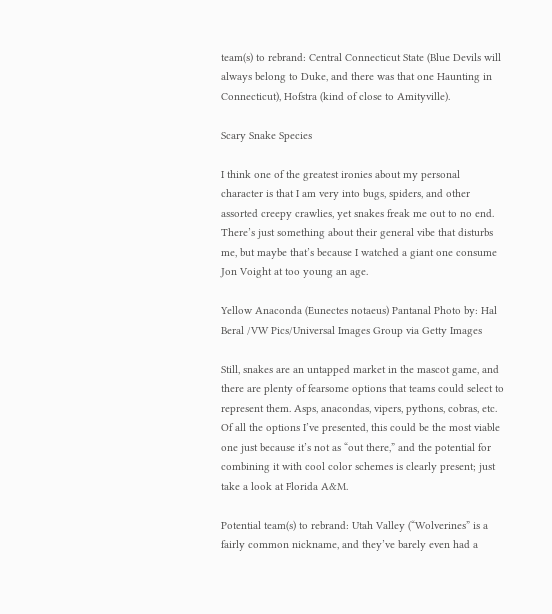team(s) to rebrand: Central Connecticut State (Blue Devils will always belong to Duke, and there was that one Haunting in Connecticut), Hofstra (kind of close to Amityville).

Scary Snake Species

I think one of the greatest ironies about my personal character is that I am very into bugs, spiders, and other assorted creepy crawlies, yet snakes freak me out to no end. There’s just something about their general vibe that disturbs me, but maybe that’s because I watched a giant one consume Jon Voight at too young an age.

Yellow Anaconda (Eunectes notaeus) Pantanal Photo by: Hal Beral /VW Pics/Universal Images Group via Getty Images

Still, snakes are an untapped market in the mascot game, and there are plenty of fearsome options that teams could select to represent them. Asps, anacondas, vipers, pythons, cobras, etc. Of all the options I’ve presented, this could be the most viable one just because it’s not as “out there,” and the potential for combining it with cool color schemes is clearly present; just take a look at Florida A&M.

Potential team(s) to rebrand: Utah Valley (“Wolverines” is a fairly common nickname, and they’ve barely even had a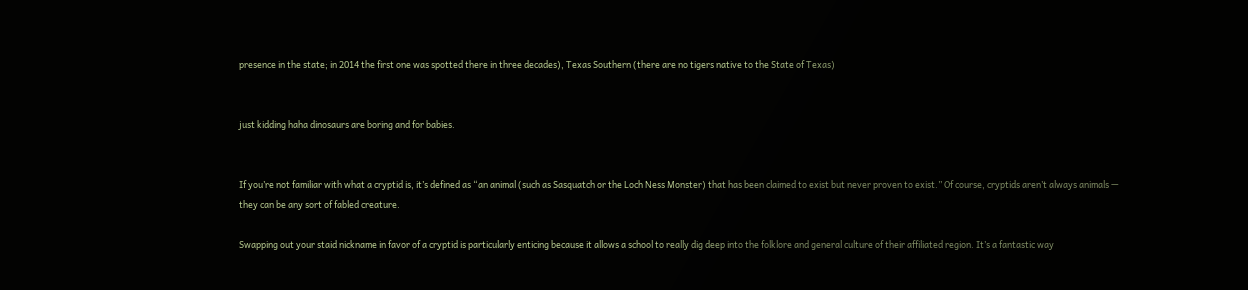presence in the state; in 2014 the first one was spotted there in three decades), Texas Southern (there are no tigers native to the State of Texas)


just kidding haha dinosaurs are boring and for babies.


If you’re not familiar with what a cryptid is, it’s defined as “an animal (such as Sasquatch or the Loch Ness Monster) that has been claimed to exist but never proven to exist.” Of course, cryptids aren’t always animals — they can be any sort of fabled creature.

Swapping out your staid nickname in favor of a cryptid is particularly enticing because it allows a school to really dig deep into the folklore and general culture of their affiliated region. It’s a fantastic way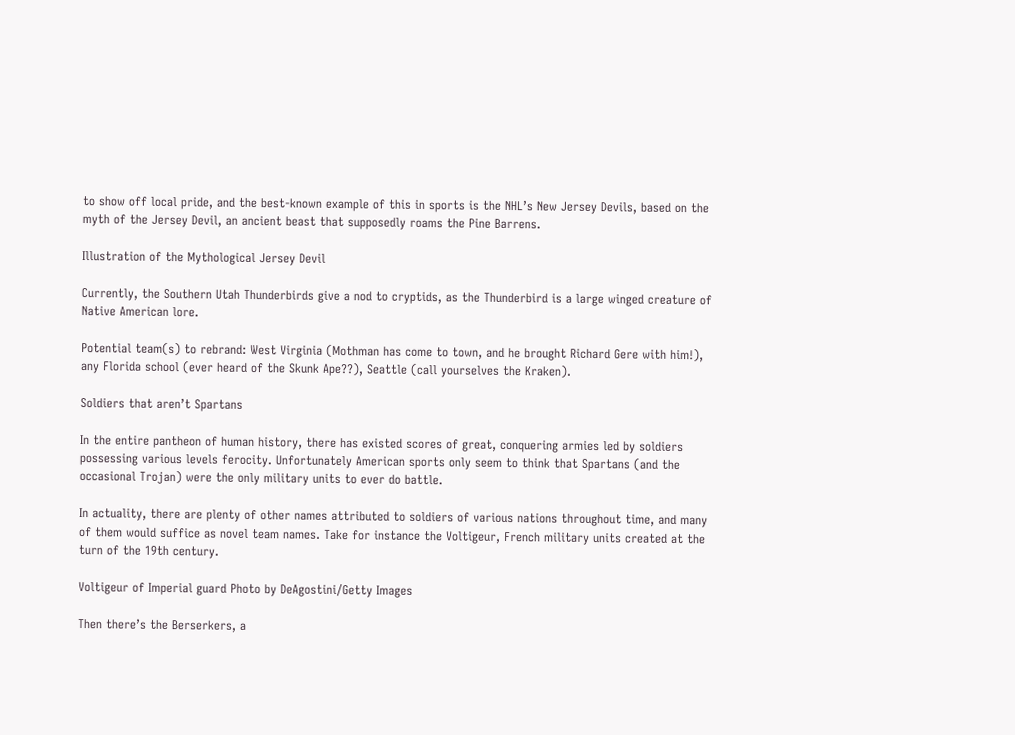to show off local pride, and the best-known example of this in sports is the NHL’s New Jersey Devils, based on the myth of the Jersey Devil, an ancient beast that supposedly roams the Pine Barrens.

Illustration of the Mythological Jersey Devil

Currently, the Southern Utah Thunderbirds give a nod to cryptids, as the Thunderbird is a large winged creature of Native American lore.

Potential team(s) to rebrand: West Virginia (Mothman has come to town, and he brought Richard Gere with him!), any Florida school (ever heard of the Skunk Ape??), Seattle (call yourselves the Kraken).

Soldiers that aren’t Spartans

In the entire pantheon of human history, there has existed scores of great, conquering armies led by soldiers possessing various levels ferocity. Unfortunately American sports only seem to think that Spartans (and the occasional Trojan) were the only military units to ever do battle.

In actuality, there are plenty of other names attributed to soldiers of various nations throughout time, and many of them would suffice as novel team names. Take for instance the Voltigeur, French military units created at the turn of the 19th century.

Voltigeur of Imperial guard Photo by DeAgostini/Getty Images

Then there’s the Berserkers, a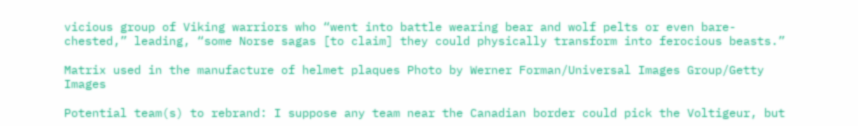vicious group of Viking warriors who “went into battle wearing bear and wolf pelts or even bare-chested,” leading, “some Norse sagas [to claim] they could physically transform into ferocious beasts.”

Matrix used in the manufacture of helmet plaques Photo by Werner Forman/Universal Images Group/Getty Images

Potential team(s) to rebrand: I suppose any team near the Canadian border could pick the Voltigeur, but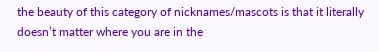the beauty of this category of nicknames/mascots is that it literally doesn’t matter where you are in the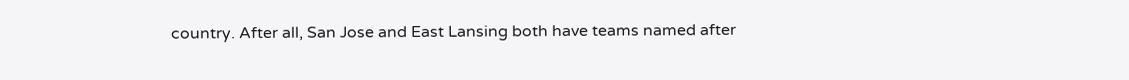country. After all, San Jose and East Lansing both have teams named after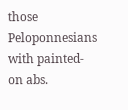those Peloponnesians with painted-on abs.